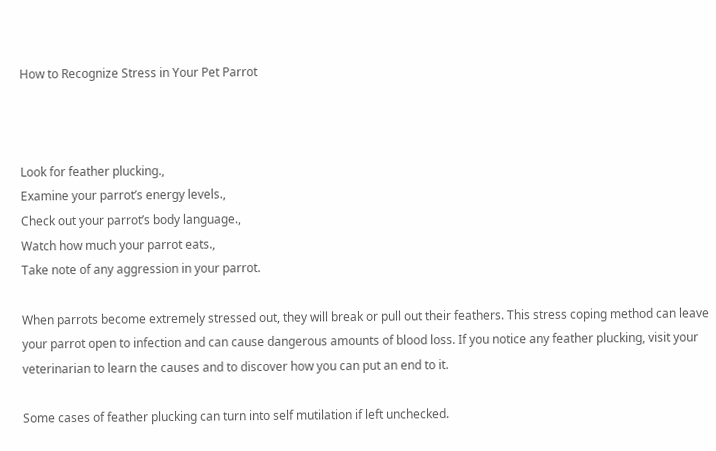How to Recognize Stress in Your Pet Parrot



Look for feather plucking.,
Examine your parrot’s energy levels.,
Check out your parrot’s body language.,
Watch how much your parrot eats.,
Take note of any aggression in your parrot.

When parrots become extremely stressed out, they will break or pull out their feathers. This stress coping method can leave your parrot open to infection and can cause dangerous amounts of blood loss. If you notice any feather plucking, visit your veterinarian to learn the causes and to discover how you can put an end to it.

Some cases of feather plucking can turn into self mutilation if left unchecked.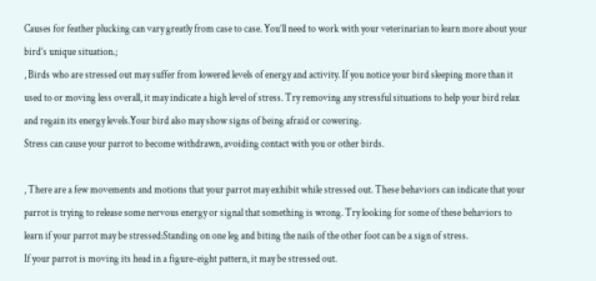Causes for feather plucking can vary greatly from case to case. You’ll need to work with your veterinarian to learn more about your bird’s unique situation.;
, Birds who are stressed out may suffer from lowered levels of energy and activity. If you notice your bird sleeping more than it used to or moving less overall, it may indicate a high level of stress. Try removing any stressful situations to help your bird relax and regain its energy levels.Your bird also may show signs of being afraid or cowering.
Stress can cause your parrot to become withdrawn, avoiding contact with you or other birds.

, There are a few movements and motions that your parrot may exhibit while stressed out. These behaviors can indicate that your parrot is trying to release some nervous energy or signal that something is wrong. Try looking for some of these behaviors to learn if your parrot may be stressed:Standing on one leg and biting the nails of the other foot can be a sign of stress.
If your parrot is moving its head in a figure-eight pattern, it may be stressed out.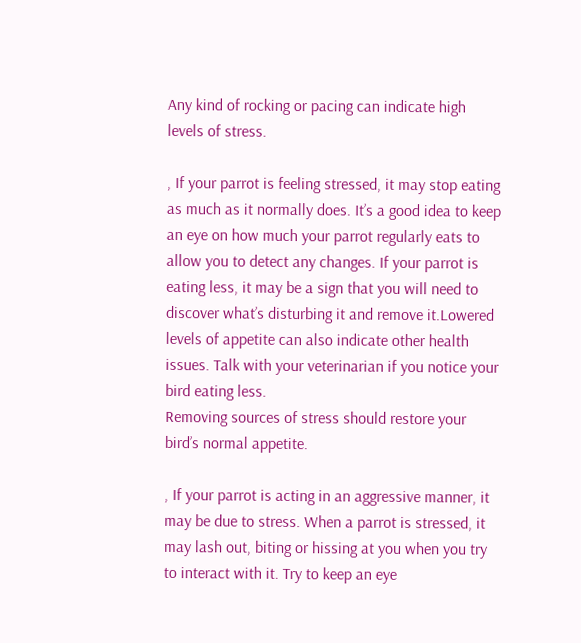Any kind of rocking or pacing can indicate high levels of stress.

, If your parrot is feeling stressed, it may stop eating as much as it normally does. It’s a good idea to keep an eye on how much your parrot regularly eats to allow you to detect any changes. If your parrot is eating less, it may be a sign that you will need to discover what’s disturbing it and remove it.Lowered levels of appetite can also indicate other health issues. Talk with your veterinarian if you notice your bird eating less.
Removing sources of stress should restore your bird’s normal appetite.

, If your parrot is acting in an aggressive manner, it may be due to stress. When a parrot is stressed, it may lash out, biting or hissing at you when you try to interact with it. Try to keep an eye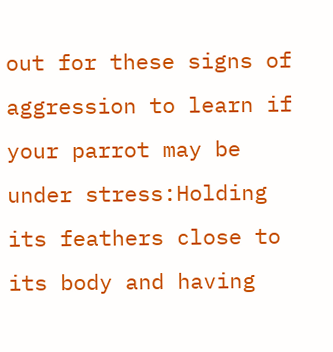out for these signs of aggression to learn if your parrot may be under stress:Holding its feathers close to its body and having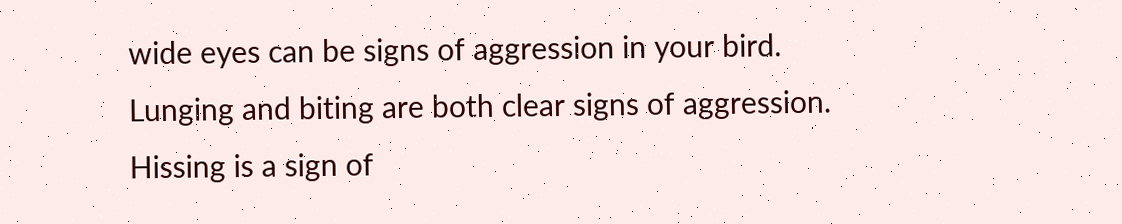wide eyes can be signs of aggression in your bird.
Lunging and biting are both clear signs of aggression.
Hissing is a sign of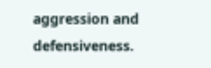aggression and defensiveness.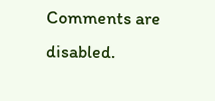Comments are disabled.